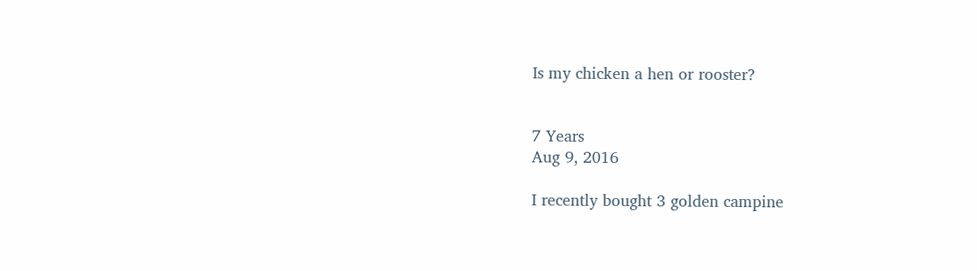Is my chicken a hen or rooster?


7 Years
Aug 9, 2016

I recently bought 3 golden campine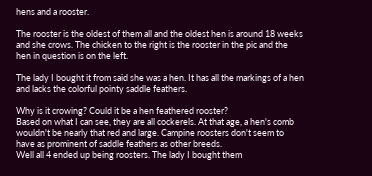hens and a rooster.

The rooster is the oldest of them all and the oldest hen is around 18 weeks and she crows. The chicken to the right is the rooster in the pic and the hen in question is on the left.

The lady I bought it from said she was a hen. It has all the markings of a hen and lacks the colorful pointy saddle feathers.

Why is it crowing? Could it be a hen feathered rooster?
Based on what I can see, they are all cockerels. At that age, a hen's comb wouldn't be nearly that red and large. Campine roosters don't seem to have as prominent of saddle feathers as other breeds.
Well all 4 ended up being roosters. The lady I bought them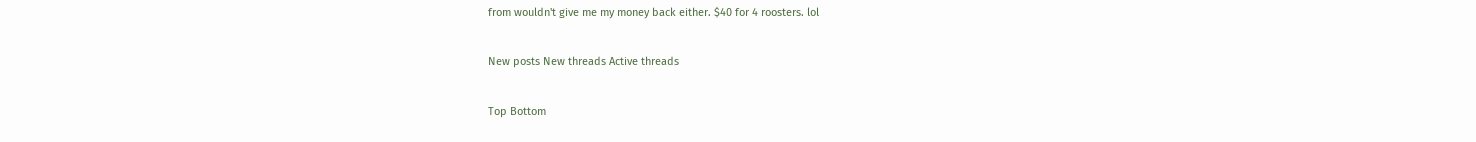from wouldn't give me my money back either. $40 for 4 roosters. lol

New posts New threads Active threads

Top Bottom